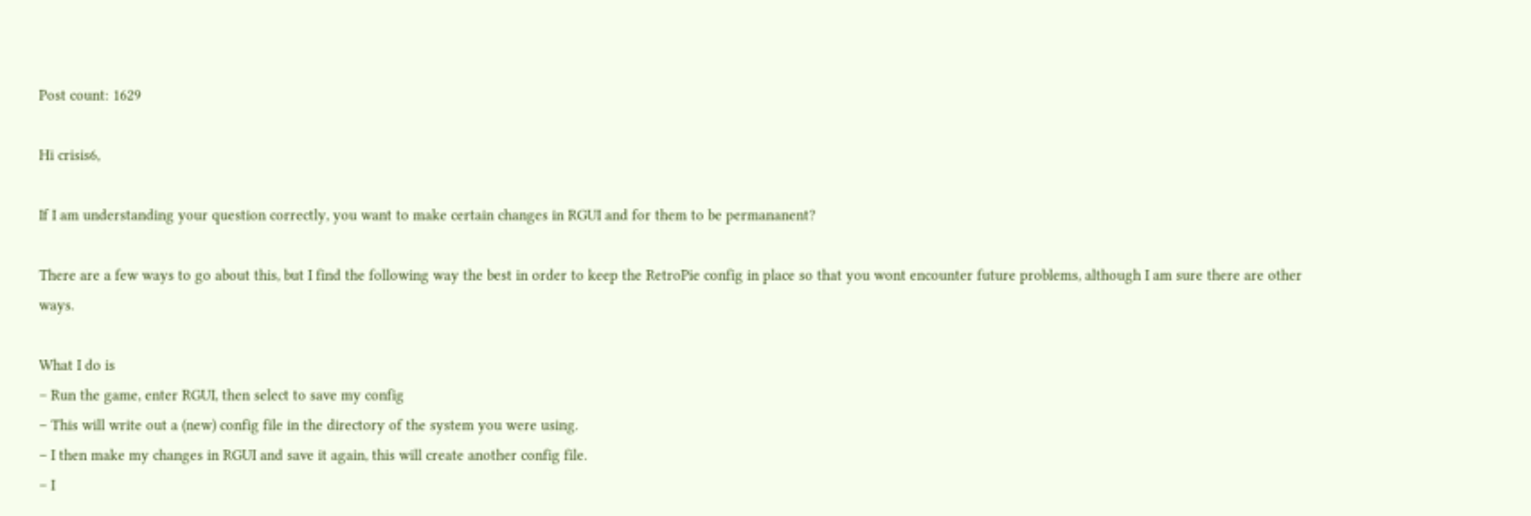Post count: 1629

Hi crisis6,

If I am understanding your question correctly, you want to make certain changes in RGUI and for them to be permananent?

There are a few ways to go about this, but I find the following way the best in order to keep the RetroPie config in place so that you wont encounter future problems, although I am sure there are other ways.

What I do is
– Run the game, enter RGUI, then select to save my config
– This will write out a (new) config file in the directory of the system you were using.
– I then make my changes in RGUI and save it again, this will create another config file.
– I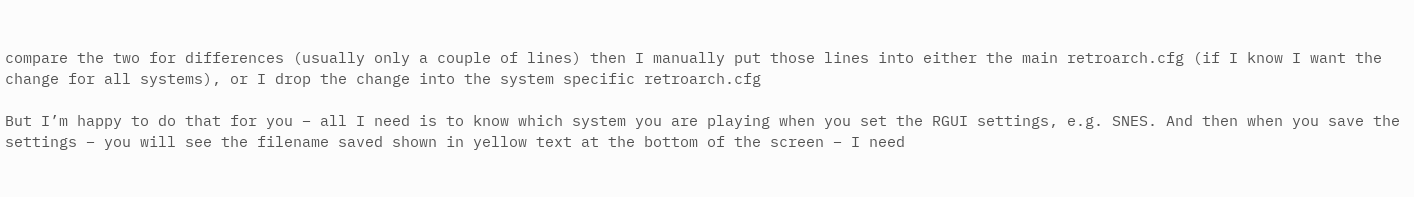compare the two for differences (usually only a couple of lines) then I manually put those lines into either the main retroarch.cfg (if I know I want the change for all systems), or I drop the change into the system specific retroarch.cfg

But I’m happy to do that for you – all I need is to know which system you are playing when you set the RGUI settings, e.g. SNES. And then when you save the settings – you will see the filename saved shown in yellow text at the bottom of the screen – I need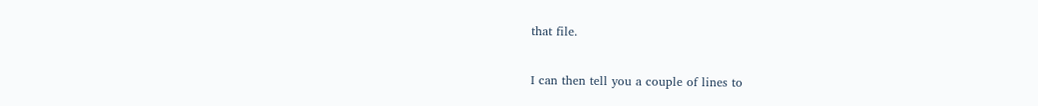that file.

I can then tell you a couple of lines to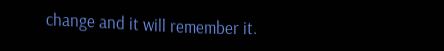change and it will remember it.